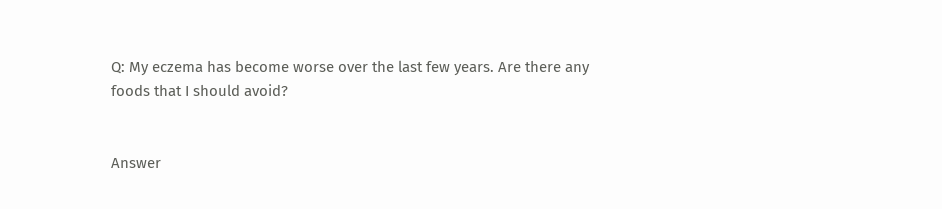Q: My eczema has become worse over the last few years. Are there any foods that I should avoid?


Answer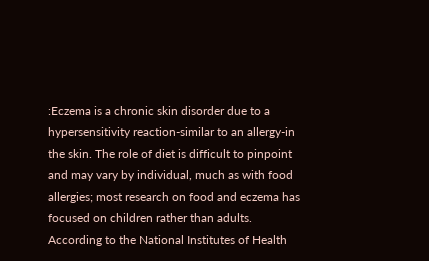:Eczema is a chronic skin disorder due to a hypersensitivity reaction-similar to an allergy-in the skin. The role of diet is difficult to pinpoint and may vary by individual, much as with food allergies; most research on food and eczema has focused on children rather than adults. According to the National Institutes of Health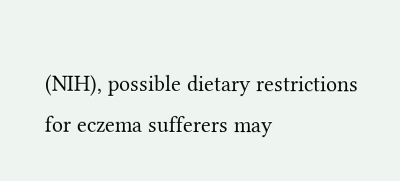(NIH), possible dietary restrictions for eczema sufferers may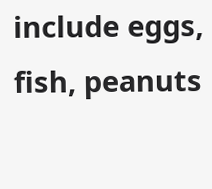include eggs, fish, peanuts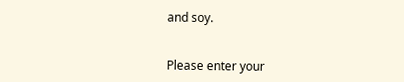and soy.


Please enter your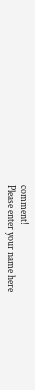comment!
Please enter your name here